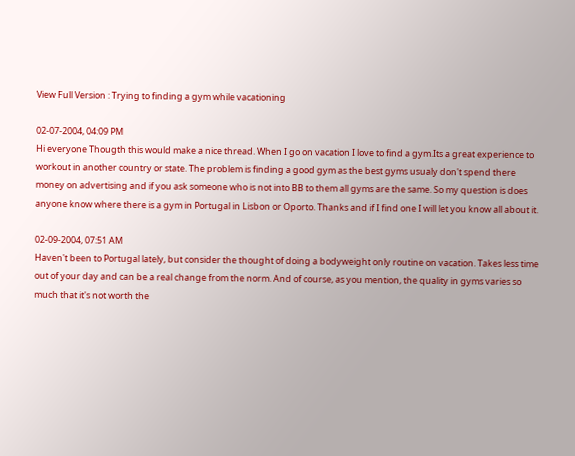View Full Version : Trying to finding a gym while vacationing

02-07-2004, 04:09 PM
Hi everyone Thougth this would make a nice thread. When I go on vacation I love to find a gym.Its a great experience to workout in another country or state. The problem is finding a good gym as the best gyms usualy don't spend there money on advertising and if you ask someone who is not into BB to them all gyms are the same. So my question is does anyone know where there is a gym in Portugal in Lisbon or Oporto. Thanks and if I find one I will let you know all about it.

02-09-2004, 07:51 AM
Haven't been to Portugal lately, but consider the thought of doing a bodyweight only routine on vacation. Takes less time out of your day and can be a real change from the norm. And of course, as you mention, the quality in gyms varies so much that it's not worth the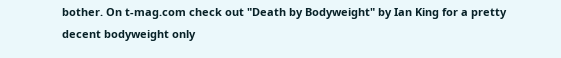bother. On t-mag.com check out "Death by Bodyweight" by Ian King for a pretty decent bodyweight only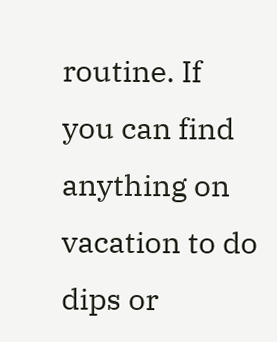routine. If you can find anything on vacation to do dips or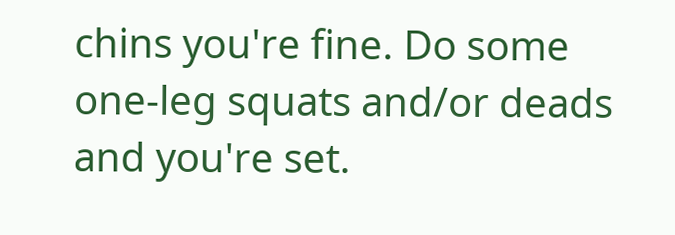chins you're fine. Do some one-leg squats and/or deads and you're set.